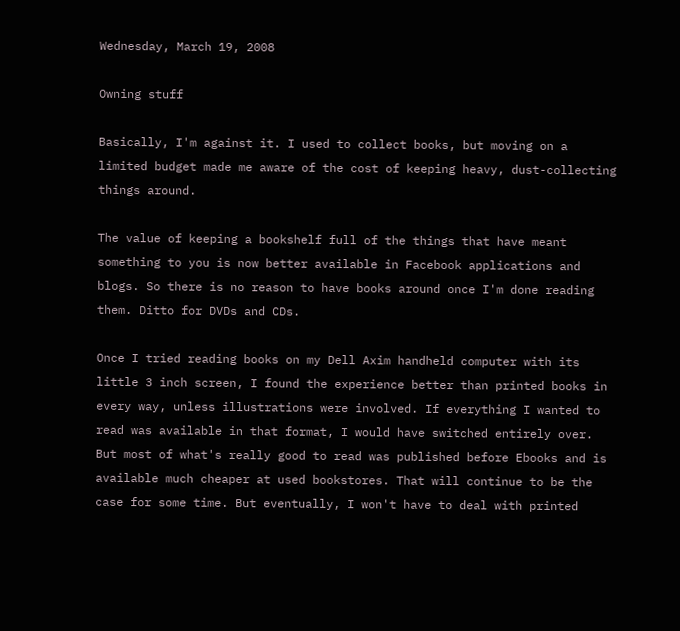Wednesday, March 19, 2008

Owning stuff

Basically, I'm against it. I used to collect books, but moving on a limited budget made me aware of the cost of keeping heavy, dust-collecting things around.

The value of keeping a bookshelf full of the things that have meant something to you is now better available in Facebook applications and blogs. So there is no reason to have books around once I'm done reading them. Ditto for DVDs and CDs.

Once I tried reading books on my Dell Axim handheld computer with its little 3 inch screen, I found the experience better than printed books in every way, unless illustrations were involved. If everything I wanted to read was available in that format, I would have switched entirely over. But most of what's really good to read was published before Ebooks and is available much cheaper at used bookstores. That will continue to be the case for some time. But eventually, I won't have to deal with printed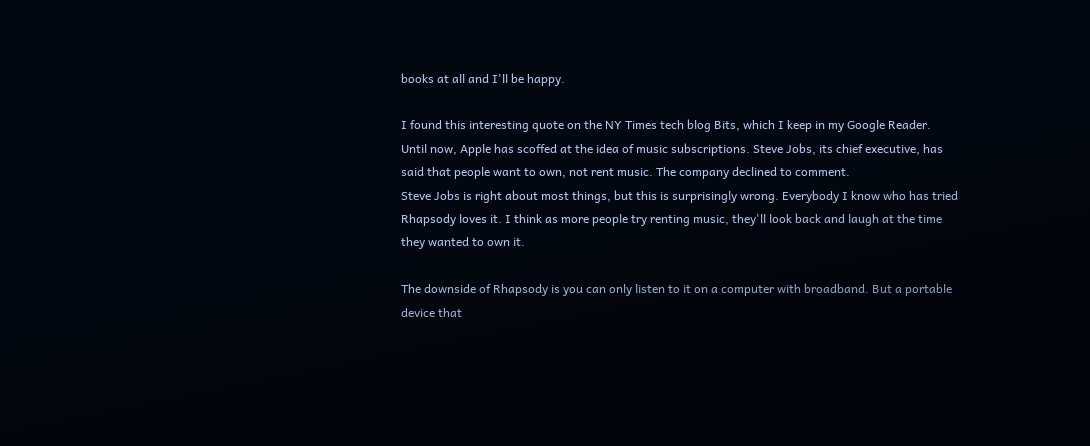books at all and I'll be happy.

I found this interesting quote on the NY Times tech blog Bits, which I keep in my Google Reader.
Until now, Apple has scoffed at the idea of music subscriptions. Steve Jobs, its chief executive, has said that people want to own, not rent music. The company declined to comment.
Steve Jobs is right about most things, but this is surprisingly wrong. Everybody I know who has tried Rhapsody loves it. I think as more people try renting music, they'll look back and laugh at the time they wanted to own it.

The downside of Rhapsody is you can only listen to it on a computer with broadband. But a portable device that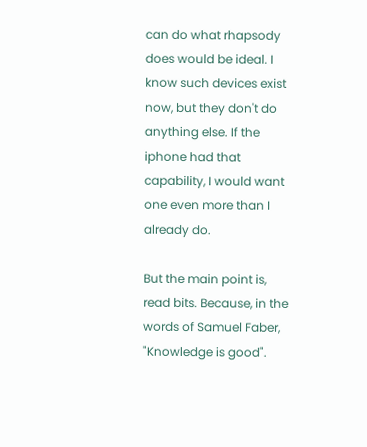can do what rhapsody does would be ideal. I know such devices exist now, but they don't do anything else. If the iphone had that capability, I would want one even more than I already do.

But the main point is, read bits. Because, in the words of Samuel Faber, "Knowledge is good".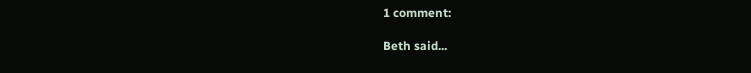1 comment:

Beth said...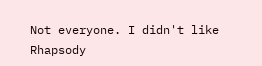Not everyone. I didn't like Rhapsody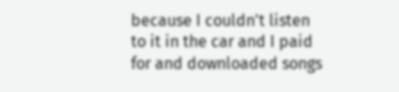because I couldn't listen to it in the car and I paid for and downloaded songs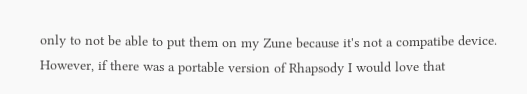only to not be able to put them on my Zune because it's not a compatibe device. However, if there was a portable version of Rhapsody I would love that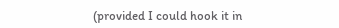(provided I could hook it in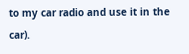to my car radio and use it in the car).